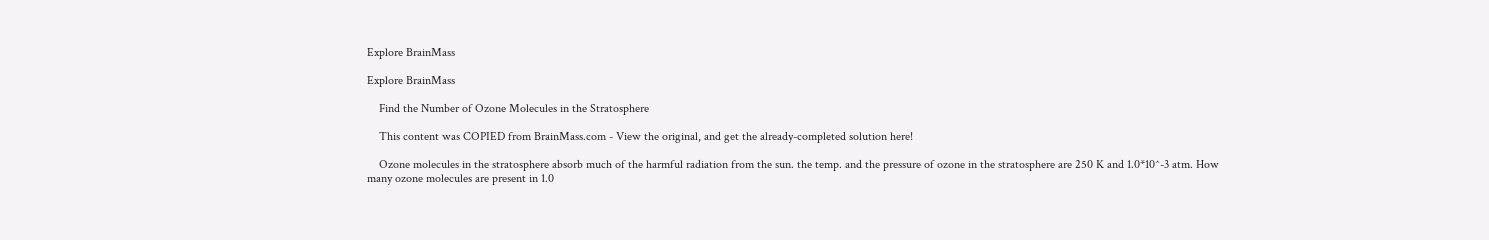Explore BrainMass

Explore BrainMass

    Find the Number of Ozone Molecules in the Stratosphere

    This content was COPIED from BrainMass.com - View the original, and get the already-completed solution here!

    Ozone molecules in the stratosphere absorb much of the harmful radiation from the sun. the temp. and the pressure of ozone in the stratosphere are 250 K and 1.0*10^-3 atm. How many ozone molecules are present in 1.0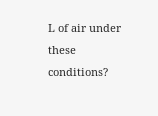L of air under these conditions?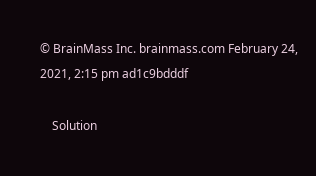© BrainMass Inc. brainmass.com February 24, 2021, 2:15 pm ad1c9bdddf

    Solution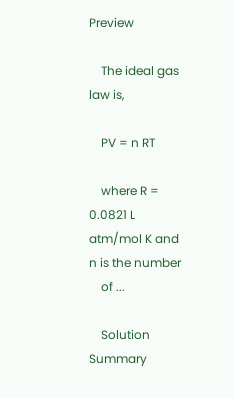Preview

    The ideal gas law is,

    PV = n RT

    where R = 0.0821 L atm/mol K and n is the number
    of ...

    Solution Summary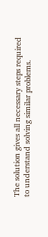The solution gives all necessary steps required to understand solving similar problems.